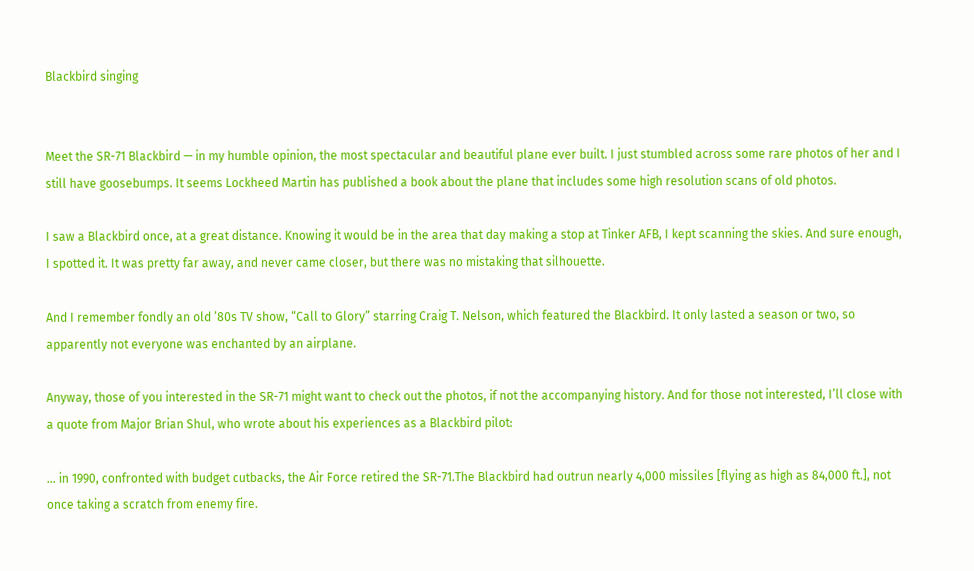Blackbird singing


Meet the SR-71 Blackbird — in my humble opinion, the most spectacular and beautiful plane ever built. I just stumbled across some rare photos of her and I still have goosebumps. It seems Lockheed Martin has published a book about the plane that includes some high resolution scans of old photos.

I saw a Blackbird once, at a great distance. Knowing it would be in the area that day making a stop at Tinker AFB, I kept scanning the skies. And sure enough, I spotted it. It was pretty far away, and never came closer, but there was no mistaking that silhouette.

And I remember fondly an old ’80s TV show, “Call to Glory” starring Craig T. Nelson, which featured the Blackbird. It only lasted a season or two, so apparently not everyone was enchanted by an airplane.

Anyway, those of you interested in the SR-71 might want to check out the photos, if not the accompanying history. And for those not interested, I’ll close with a quote from Major Brian Shul, who wrote about his experiences as a Blackbird pilot:

… in 1990, confronted with budget cutbacks, the Air Force retired the SR-71.The Blackbird had outrun nearly 4,000 missiles [flying as high as 84,000 ft.], not once taking a scratch from enemy fire.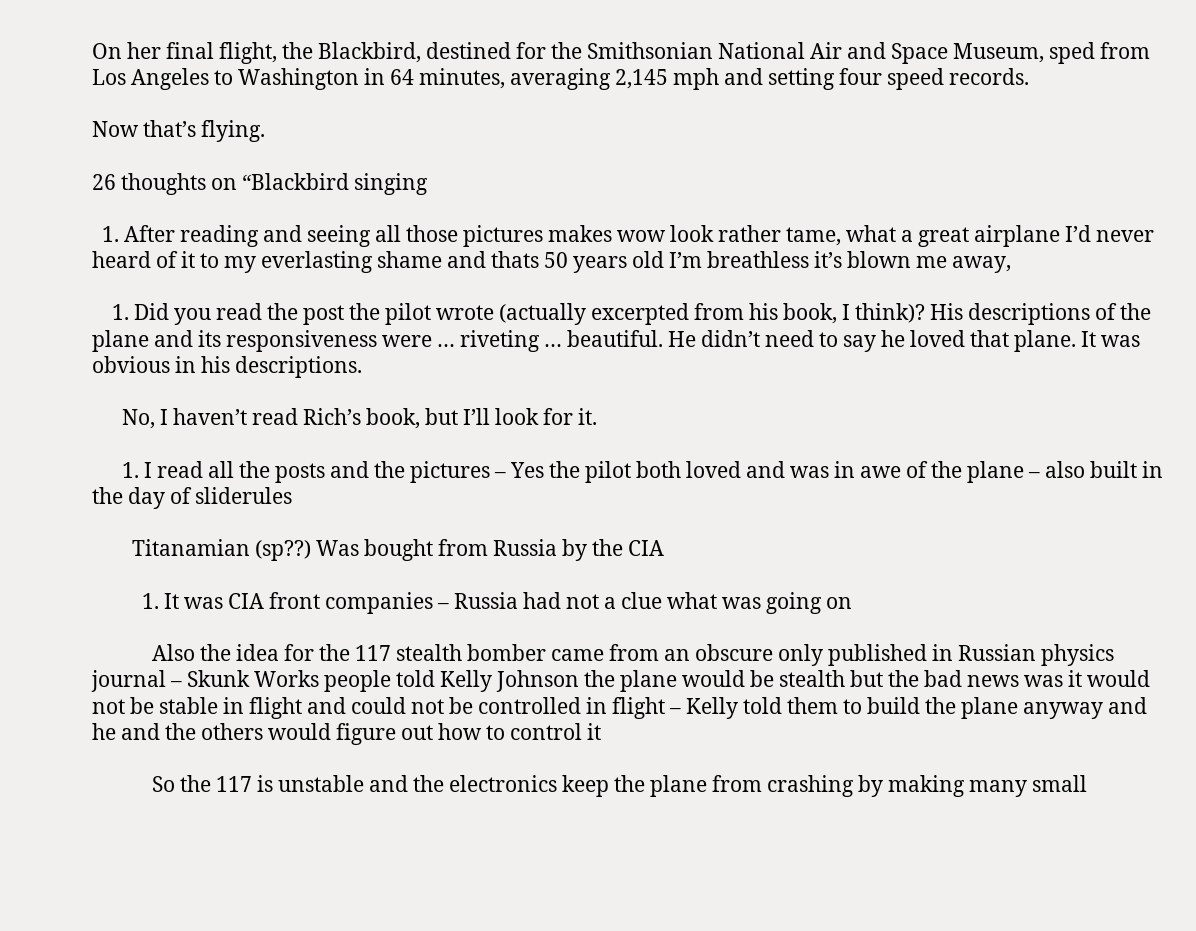On her final flight, the Blackbird, destined for the Smithsonian National Air and Space Museum, sped from Los Angeles to Washington in 64 minutes, averaging 2,145 mph and setting four speed records.

Now that’s flying.

26 thoughts on “Blackbird singing

  1. After reading and seeing all those pictures makes wow look rather tame, what a great airplane I’d never heard of it to my everlasting shame and thats 50 years old I’m breathless it’s blown me away,

    1. Did you read the post the pilot wrote (actually excerpted from his book, I think)? His descriptions of the plane and its responsiveness were … riveting … beautiful. He didn’t need to say he loved that plane. It was obvious in his descriptions.

      No, I haven’t read Rich’s book, but I’ll look for it.

      1. I read all the posts and the pictures – Yes the pilot both loved and was in awe of the plane – also built in the day of sliderules

        Titanamian (sp??) Was bought from Russia by the CIA

          1. It was CIA front companies – Russia had not a clue what was going on

            Also the idea for the 117 stealth bomber came from an obscure only published in Russian physics journal – Skunk Works people told Kelly Johnson the plane would be stealth but the bad news was it would not be stable in flight and could not be controlled in flight – Kelly told them to build the plane anyway and he and the others would figure out how to control it

            So the 117 is unstable and the electronics keep the plane from crashing by making many small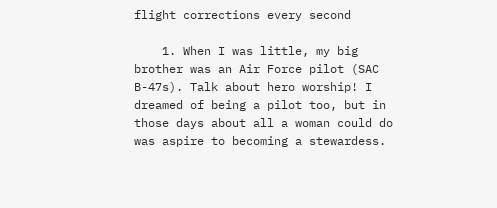flight corrections every second

    1. When I was little, my big brother was an Air Force pilot (SAC B-47s). Talk about hero worship! I dreamed of being a pilot too, but in those days about all a woman could do was aspire to becoming a stewardess.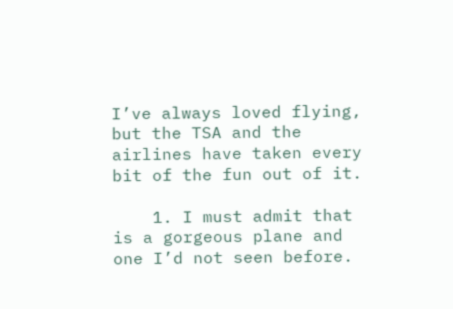I’ve always loved flying, but the TSA and the airlines have taken every bit of the fun out of it.

    1. I must admit that is a gorgeous plane and one I’d not seen before.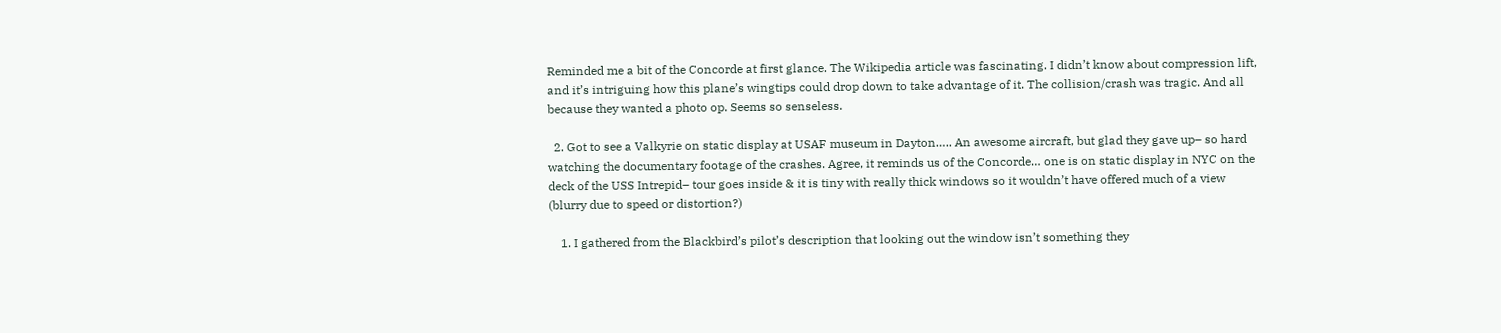Reminded me a bit of the Concorde at first glance. The Wikipedia article was fascinating. I didn’t know about compression lift, and it’s intriguing how this plane’s wingtips could drop down to take advantage of it. The collision/crash was tragic. And all because they wanted a photo op. Seems so senseless.

  2. Got to see a Valkyrie on static display at USAF museum in Dayton….. An awesome aircraft, but glad they gave up– so hard watching the documentary footage of the crashes. Agree, it reminds us of the Concorde… one is on static display in NYC on the deck of the USS Intrepid– tour goes inside & it is tiny with really thick windows so it wouldn’t have offered much of a view (blurry due to speed or distortion?)

    1. I gathered from the Blackbird’s pilot’s description that looking out the window isn’t something they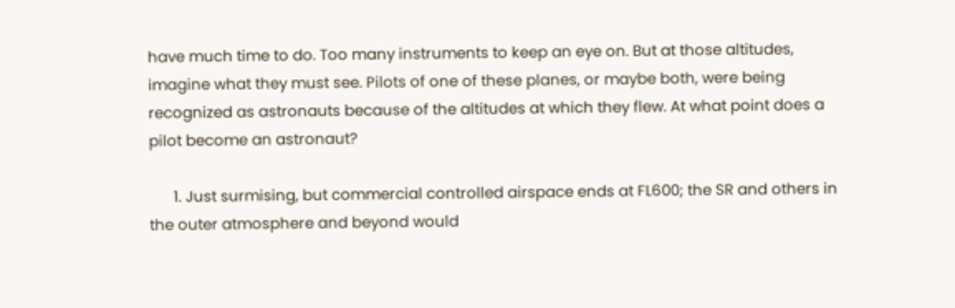have much time to do. Too many instruments to keep an eye on. But at those altitudes, imagine what they must see. Pilots of one of these planes, or maybe both, were being recognized as astronauts because of the altitudes at which they flew. At what point does a pilot become an astronaut?

      1. Just surmising, but commercial controlled airspace ends at FL600; the SR and others in the outer atmosphere and beyond would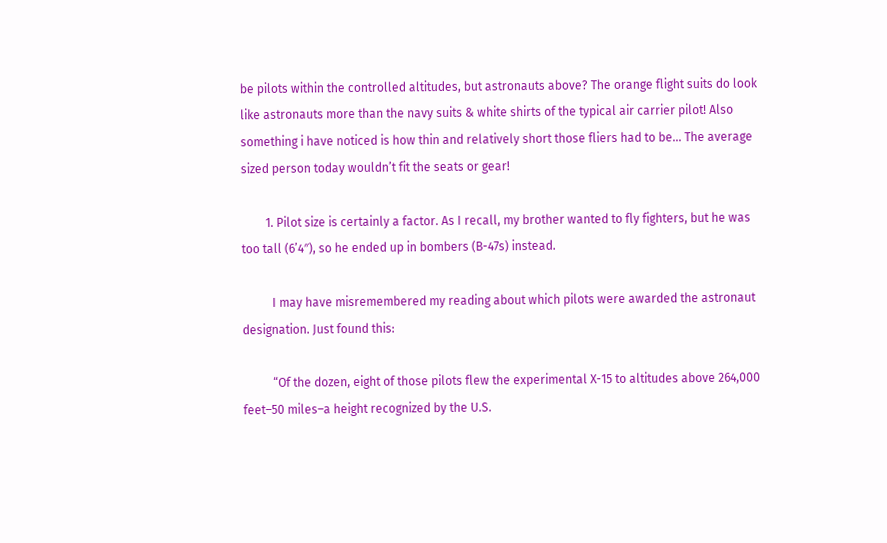be pilots within the controlled altitudes, but astronauts above? The orange flight suits do look like astronauts more than the navy suits & white shirts of the typical air carrier pilot! Also something i have noticed is how thin and relatively short those fliers had to be… The average sized person today wouldn’t fit the seats or gear!

        1. Pilot size is certainly a factor. As I recall, my brother wanted to fly fighters, but he was too tall (6’4″), so he ended up in bombers (B-47s) instead.

          I may have misremembered my reading about which pilots were awarded the astronaut designation. Just found this:

          “Of the dozen, eight of those pilots flew the experimental X-15 to altitudes above 264,000 feet–50 miles–a height recognized by the U.S.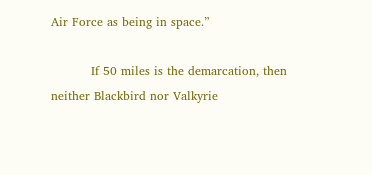Air Force as being in space.”

          If 50 miles is the demarcation, then neither Blackbird nor Valkyrie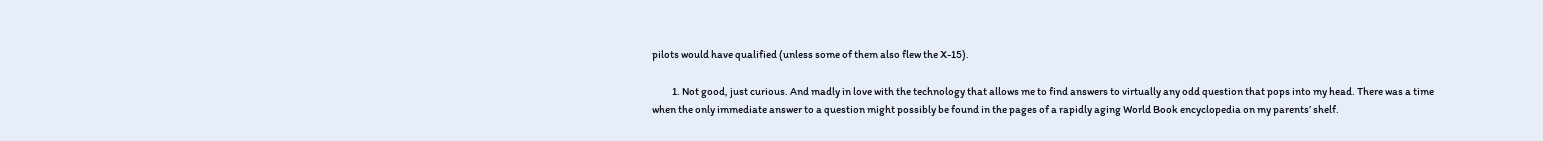pilots would have qualified (unless some of them also flew the X-15).

          1. Not good, just curious. And madly in love with the technology that allows me to find answers to virtually any odd question that pops into my head. There was a time when the only immediate answer to a question might possibly be found in the pages of a rapidly aging World Book encyclopedia on my parents’ shelf.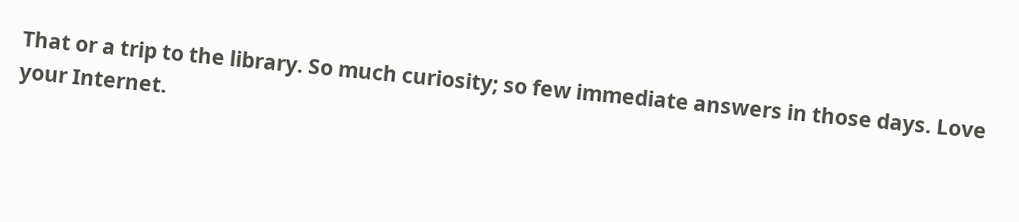That or a trip to the library. So much curiosity; so few immediate answers in those days. Love your Internet.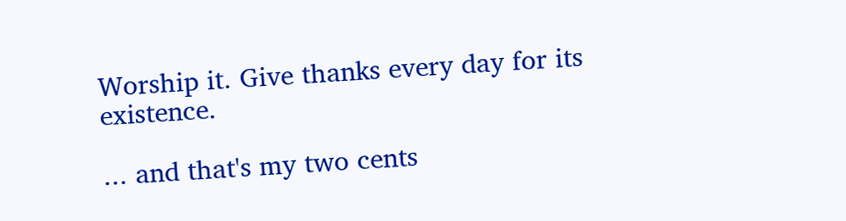Worship it. Give thanks every day for its existence.

... and that's my two cents